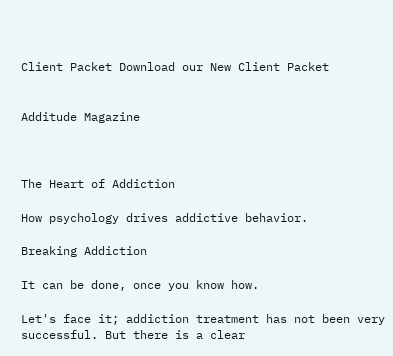Client Packet Download our New Client Packet


Additude Magazine



The Heart of Addiction

How psychology drives addictive behavior.

Breaking Addiction

It can be done, once you know how.

Let's face it; addiction treatment has not been very successful. But there is a clear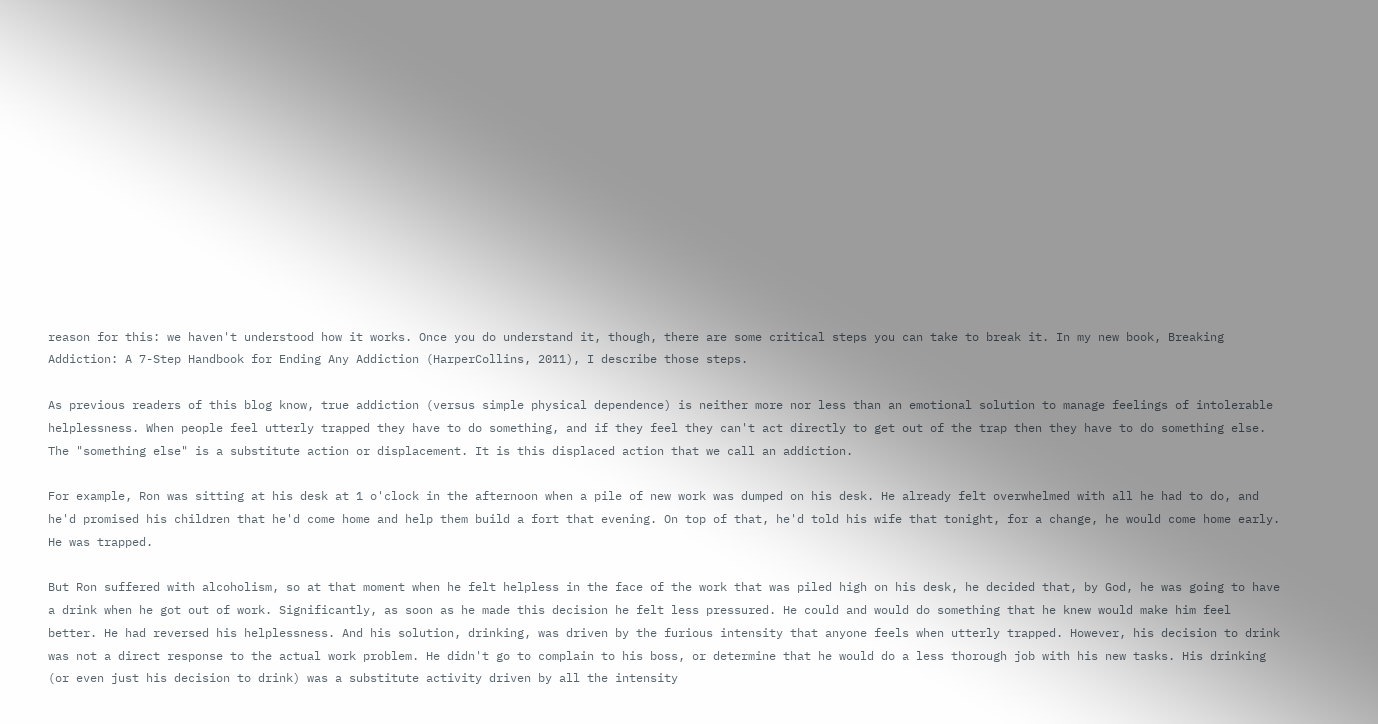reason for this: we haven't understood how it works. Once you do understand it, though, there are some critical steps you can take to break it. In my new book, Breaking Addiction: A 7-Step Handbook for Ending Any Addiction (HarperCollins, 2011), I describe those steps.

As previous readers of this blog know, true addiction (versus simple physical dependence) is neither more nor less than an emotional solution to manage feelings of intolerable helplessness. When people feel utterly trapped they have to do something, and if they feel they can't act directly to get out of the trap then they have to do something else. The "something else" is a substitute action or displacement. It is this displaced action that we call an addiction.

For example, Ron was sitting at his desk at 1 o'clock in the afternoon when a pile of new work was dumped on his desk. He already felt overwhelmed with all he had to do, and he'd promised his children that he'd come home and help them build a fort that evening. On top of that, he'd told his wife that tonight, for a change, he would come home early. He was trapped.

But Ron suffered with alcoholism, so at that moment when he felt helpless in the face of the work that was piled high on his desk, he decided that, by God, he was going to have a drink when he got out of work. Significantly, as soon as he made this decision he felt less pressured. He could and would do something that he knew would make him feel better. He had reversed his helplessness. And his solution, drinking, was driven by the furious intensity that anyone feels when utterly trapped. However, his decision to drink was not a direct response to the actual work problem. He didn't go to complain to his boss, or determine that he would do a less thorough job with his new tasks. His drinking (or even just his decision to drink) was a substitute activity driven by all the intensity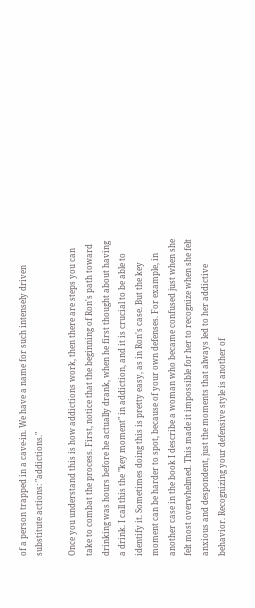of a person trapped in a cave-in. We have a name for such intensely driven substitute actions: "addictions."

Once you understand this is how addictions work, then there are steps you can take to combat the process. First, notice that the beginning of Ron's path toward drinking was hours before he actually drank, when he first thought about having a drink. I call this the "key moment" in addiction, and it is crucial to be able to identify it. Sometimes doing this is pretty easy, as in Ron's case. But the key moment can be harder to spot, because of your own defenses. For example, in another case in the book I describe a woman who became confused just when she felt most overwhelmed. This made it impossible for her to recognize when she felt anxious and despondent, just the moments that always led to her addictive behavior. Recognizing your defensive style is another of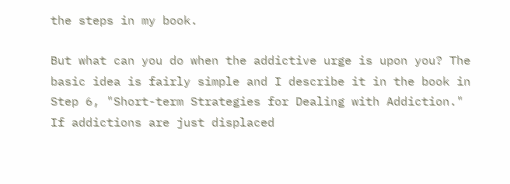the steps in my book.

But what can you do when the addictive urge is upon you? The basic idea is fairly simple and I describe it in the book in Step 6, "Short-term Strategies for Dealing with Addiction." If addictions are just displaced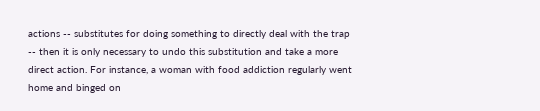actions -- substitutes for doing something to directly deal with the trap -- then it is only necessary to undo this substitution and take a more direct action. For instance, a woman with food addiction regularly went home and binged on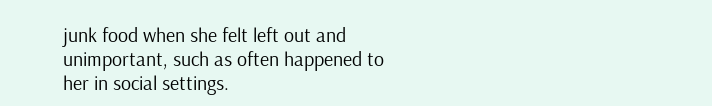junk food when she felt left out and unimportant, such as often happened to her in social settings.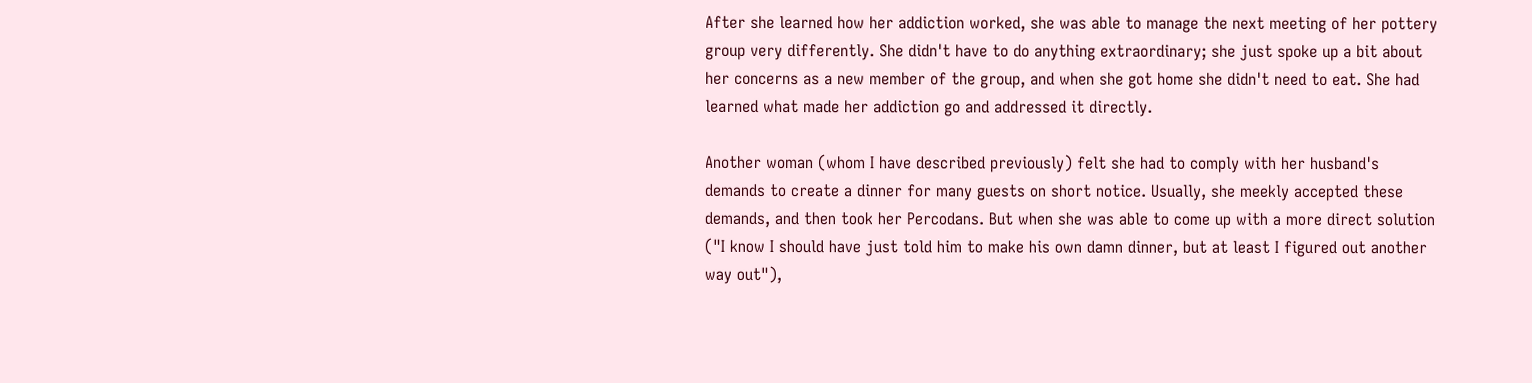After she learned how her addiction worked, she was able to manage the next meeting of her pottery group very differently. She didn't have to do anything extraordinary; she just spoke up a bit about her concerns as a new member of the group, and when she got home she didn't need to eat. She had learned what made her addiction go and addressed it directly.

Another woman (whom I have described previously) felt she had to comply with her husband's demands to create a dinner for many guests on short notice. Usually, she meekly accepted these demands, and then took her Percodans. But when she was able to come up with a more direct solution ("I know I should have just told him to make his own damn dinner, but at least I figured out another way out"),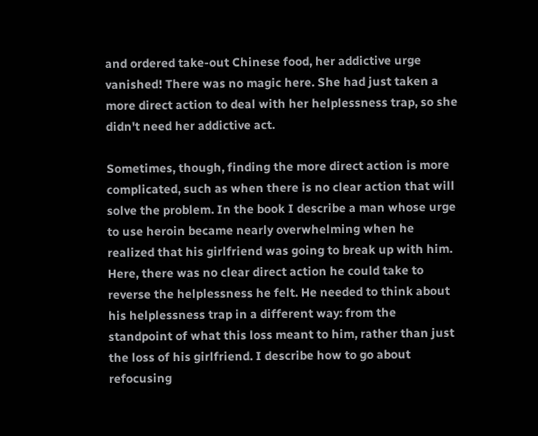and ordered take-out Chinese food, her addictive urge vanished! There was no magic here. She had just taken a more direct action to deal with her helplessness trap, so she didn't need her addictive act.

Sometimes, though, finding the more direct action is more complicated, such as when there is no clear action that will solve the problem. In the book I describe a man whose urge to use heroin became nearly overwhelming when he realized that his girlfriend was going to break up with him. Here, there was no clear direct action he could take to reverse the helplessness he felt. He needed to think about his helplessness trap in a different way: from the standpoint of what this loss meant to him, rather than just the loss of his girlfriend. I describe how to go about refocusing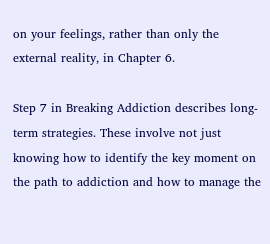on your feelings, rather than only the external reality, in Chapter 6.

Step 7 in Breaking Addiction describes long-term strategies. These involve not just knowing how to identify the key moment on the path to addiction and how to manage the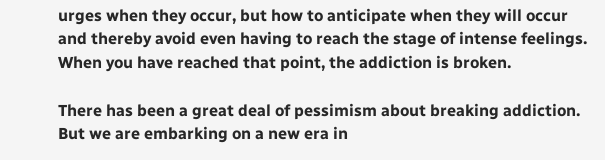urges when they occur, but how to anticipate when they will occur and thereby avoid even having to reach the stage of intense feelings. When you have reached that point, the addiction is broken.

There has been a great deal of pessimism about breaking addiction. But we are embarking on a new era in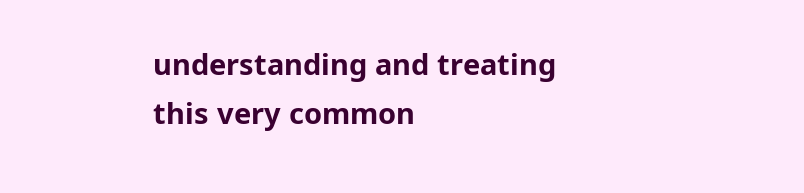understanding and treating this very common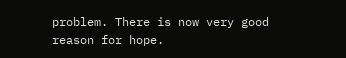problem. There is now very good reason for hope.